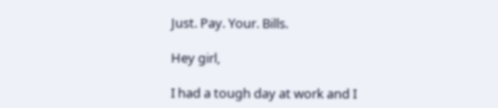Just. Pay. Your. Bills.

Hey girl,

I had a tough day at work and I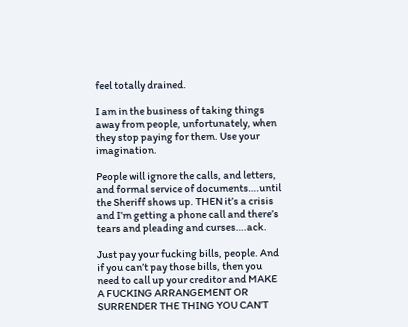feel totally drained.

I am in the business of taking things away from people, unfortunately, when they stop paying for them. Use your imagination.

People will ignore the calls, and letters, and formal service of documents….until the Sheriff shows up. THEN it’s a crisis and I’m getting a phone call and there’s tears and pleading and curses….ack.

Just pay your fucking bills, people. And if you can’t pay those bills, then you need to call up your creditor and MAKE A FUCKING ARRANGEMENT OR SURRENDER THE THING YOU CAN’T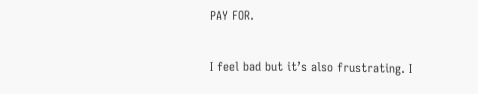PAY FOR.

I feel bad but it’s also frustrating. I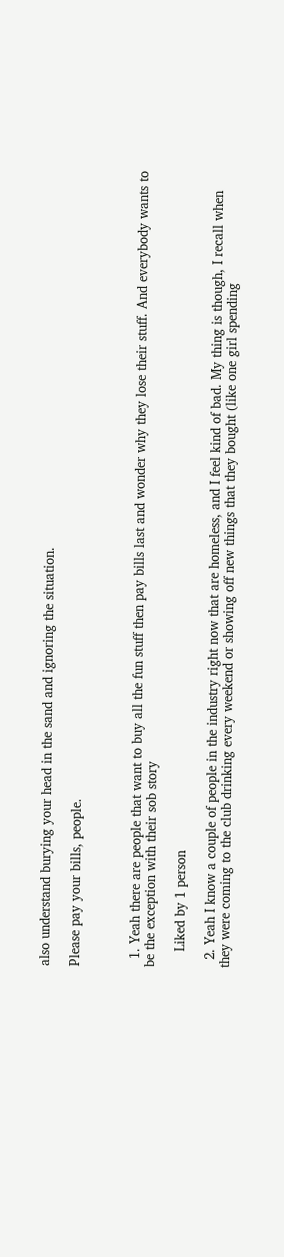also understand burying your head in the sand and ignoring the situation.

Please pay your bills, people.



  1. Yeah there are people that want to buy all the fun stuff then pay bills last and wonder why they lose their stuff. And everybody wants to be the exception with their sob story

    Liked by 1 person

  2. Yeah I know a couple of people in the industry right now that are homeless, and I feel kind of bad. My thing is though, I recall when they were coming to the club drinking every weekend or showing off new things that they bought (like one girl spending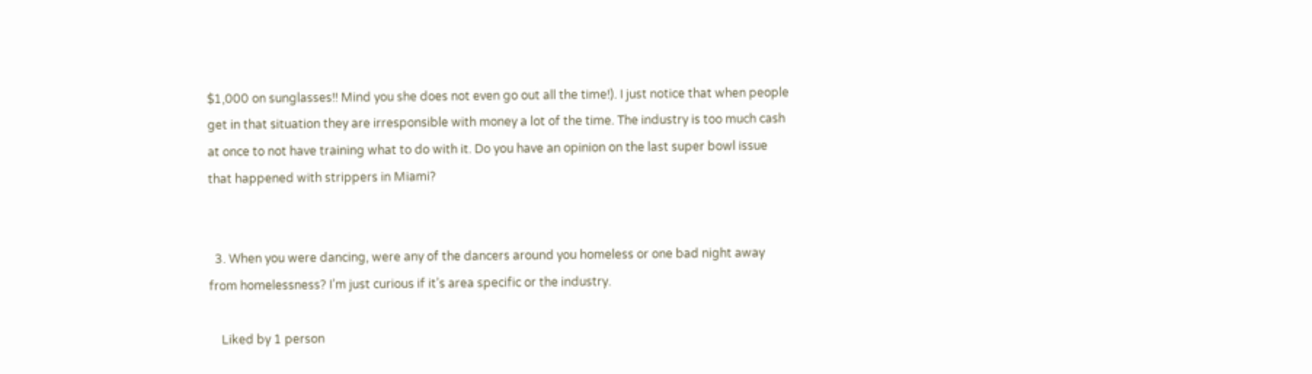$1,000 on sunglasses!! Mind you she does not even go out all the time!). I just notice that when people get in that situation they are irresponsible with money a lot of the time. The industry is too much cash at once to not have training what to do with it. Do you have an opinion on the last super bowl issue that happened with strippers in Miami?


  3. When you were dancing, were any of the dancers around you homeless or one bad night away from homelessness? I’m just curious if it’s area specific or the industry.

    Liked by 1 person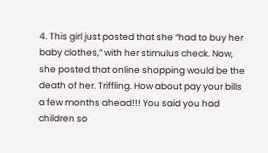4. This girl just posted that she “had to buy her baby clothes,” with her stimulus check. Now, she posted that online shopping would be the death of her. Triffling. How about pay your bills a few months ahead!!! You said you had children so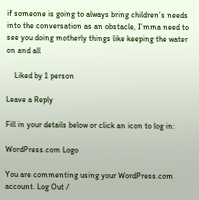if someone is going to always bring children’s needs into the conversation as an obstacle, I’mma need to see you doing motherly things like keeping the water on and all

    Liked by 1 person

Leave a Reply

Fill in your details below or click an icon to log in:

WordPress.com Logo

You are commenting using your WordPress.com account. Log Out /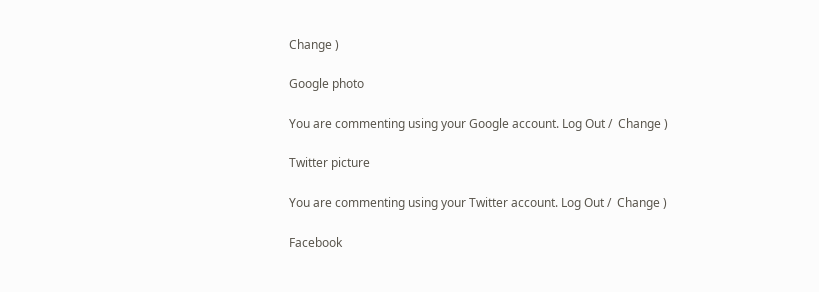Change )

Google photo

You are commenting using your Google account. Log Out /  Change )

Twitter picture

You are commenting using your Twitter account. Log Out /  Change )

Facebook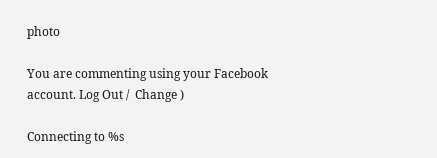photo

You are commenting using your Facebook account. Log Out /  Change )

Connecting to %s